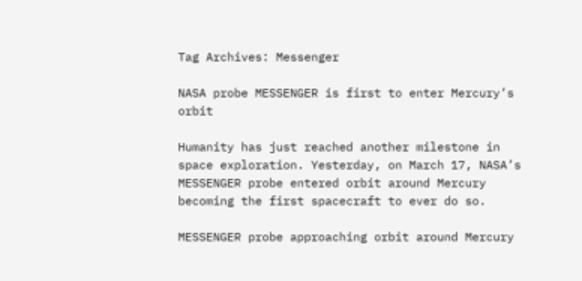Tag Archives: Messenger

NASA probe MESSENGER is first to enter Mercury’s orbit

Humanity has just reached another milestone in space exploration. Yesterday, on March 17, NASA’s MESSENGER probe entered orbit around Mercury becoming the first spacecraft to ever do so.

MESSENGER probe approaching orbit around Mercury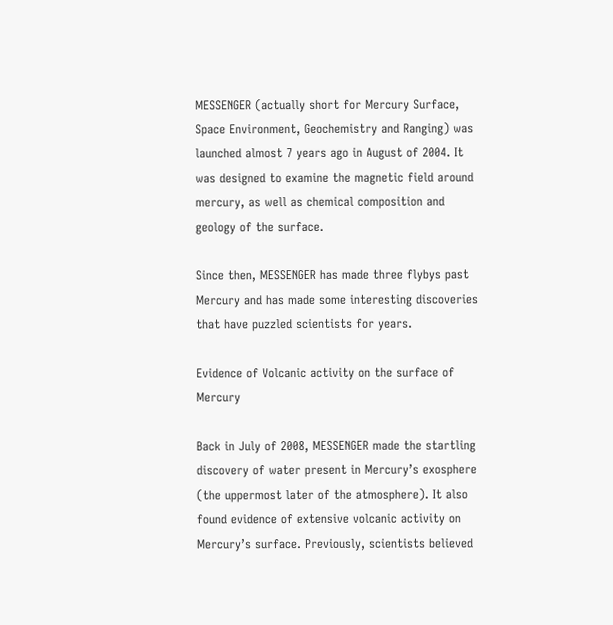MESSENGER (actually short for Mercury Surface, Space Environment, Geochemistry and Ranging) was launched almost 7 years ago in August of 2004. It was designed to examine the magnetic field around mercury, as well as chemical composition and geology of the surface.

Since then, MESSENGER has made three flybys past Mercury and has made some interesting discoveries that have puzzled scientists for years.

Evidence of Volcanic activity on the surface of Mercury

Back in July of 2008, MESSENGER made the startling discovery of water present in Mercury’s exosphere (the uppermost later of the atmosphere). It also found evidence of extensive volcanic activity on Mercury’s surface. Previously, scientists believed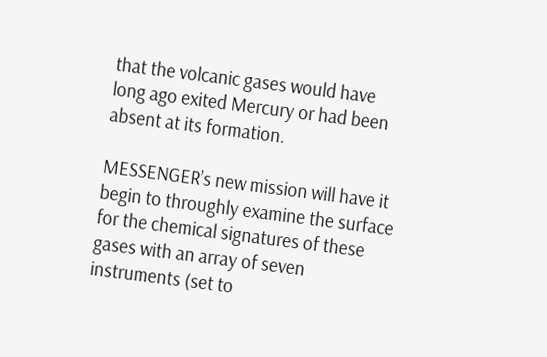that the volcanic gases would have long ago exited Mercury or had been absent at its formation.

MESSENGER’s new mission will have it begin to throughly examine the surface for the chemical signatures of these gases with an array of seven instruments (set to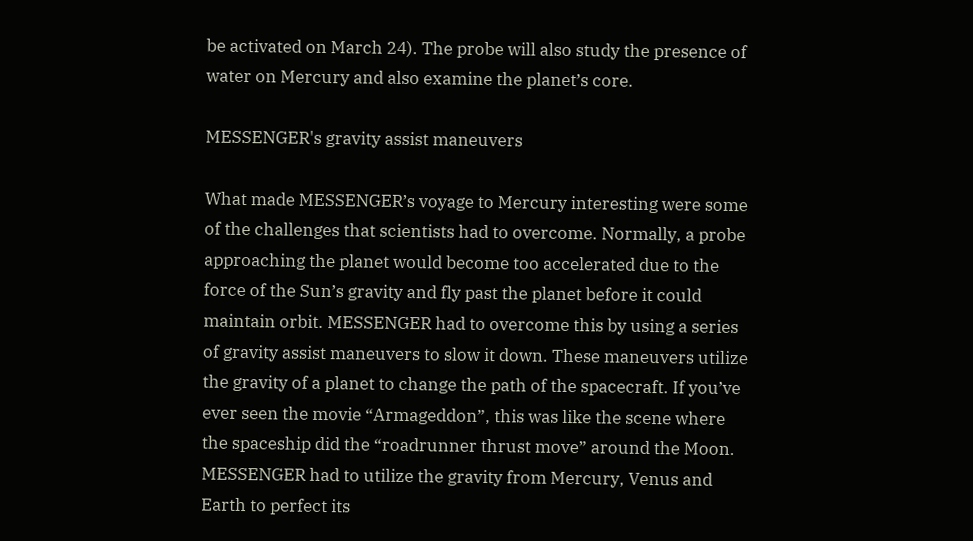be activated on March 24). The probe will also study the presence of water on Mercury and also examine the planet’s core.

MESSENGER's gravity assist maneuvers

What made MESSENGER’s voyage to Mercury interesting were some of the challenges that scientists had to overcome. Normally, a probe approaching the planet would become too accelerated due to the force of the Sun’s gravity and fly past the planet before it could maintain orbit. MESSENGER had to overcome this by using a series of gravity assist maneuvers to slow it down. These maneuvers utilize the gravity of a planet to change the path of the spacecraft. If you’ve ever seen the movie “Armageddon”, this was like the scene where the spaceship did the “roadrunner thrust move” around the Moon. MESSENGER had to utilize the gravity from Mercury, Venus and Earth to perfect its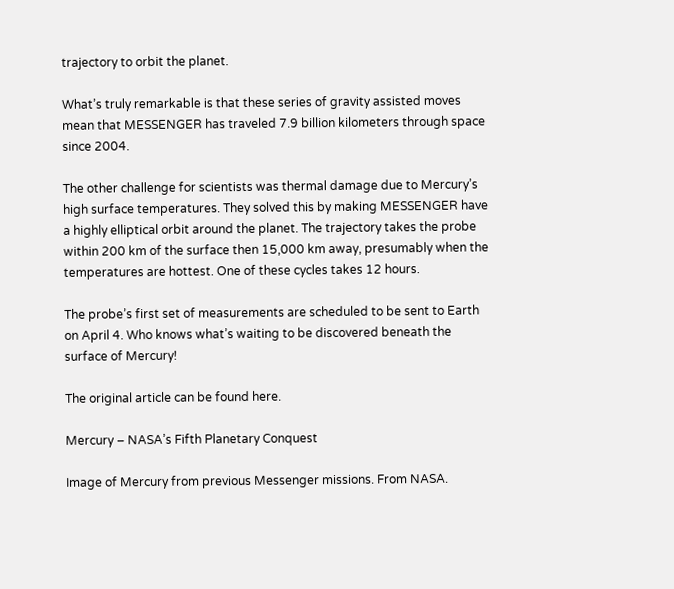trajectory to orbit the planet.

What’s truly remarkable is that these series of gravity assisted moves mean that MESSENGER has traveled 7.9 billion kilometers through space since 2004.

The other challenge for scientists was thermal damage due to Mercury’s high surface temperatures. They solved this by making MESSENGER have a highly elliptical orbit around the planet. The trajectory takes the probe within 200 km of the surface then 15,000 km away, presumably when the temperatures are hottest. One of these cycles takes 12 hours.

The probe’s first set of measurements are scheduled to be sent to Earth on April 4. Who knows what’s waiting to be discovered beneath the surface of Mercury!

The original article can be found here.

Mercury – NASA’s Fifth Planetary Conquest

Image of Mercury from previous Messenger missions. From NASA.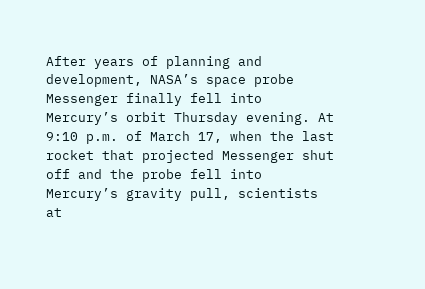After years of planning and development, NASA’s space probe Messenger finally fell into Mercury’s orbit Thursday evening. At 9:10 p.m. of March 17, when the last rocket that projected Messenger shut off and the probe fell into Mercury’s gravity pull, scientists at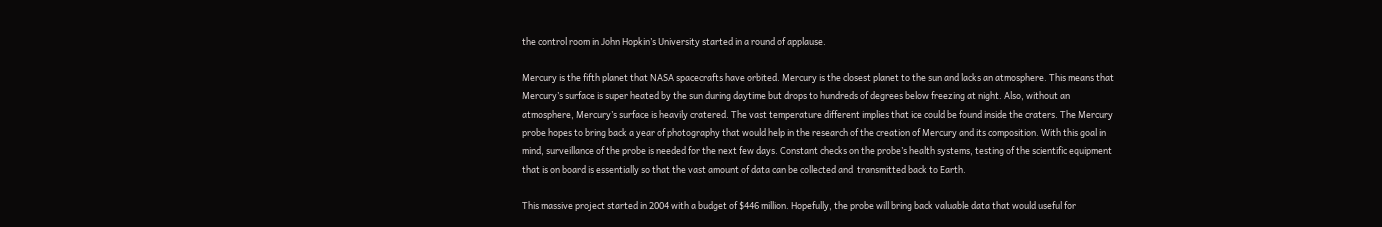the control room in John Hopkin’s University started in a round of applause.

Mercury is the fifth planet that NASA spacecrafts have orbited. Mercury is the closest planet to the sun and lacks an atmosphere. This means that Mercury’s surface is super heated by the sun during daytime but drops to hundreds of degrees below freezing at night. Also, without an atmosphere, Mercury’s surface is heavily cratered. The vast temperature different implies that ice could be found inside the craters. The Mercury probe hopes to bring back a year of photography that would help in the research of the creation of Mercury and its composition. With this goal in mind, surveillance of the probe is needed for the next few days. Constant checks on the probe’s health systems, testing of the scientific equipment that is on board is essentially so that the vast amount of data can be collected and  transmitted back to Earth.

This massive project started in 2004 with a budget of $446 million. Hopefully, the probe will bring back valuable data that would useful for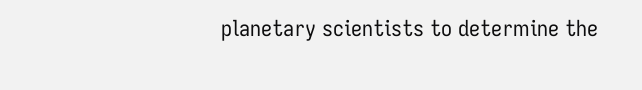planetary scientists to determine the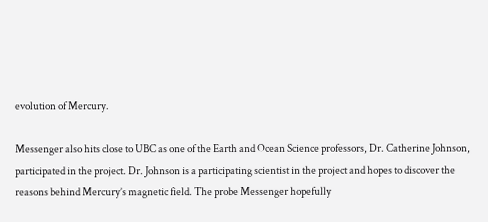evolution of Mercury.

Messenger also hits close to UBC as one of the Earth and Ocean Science professors, Dr. Catherine Johnson, participated in the project. Dr. Johnson is a participating scientist in the project and hopes to discover the reasons behind Mercury’s magnetic field. The probe Messenger hopefully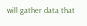will gather data that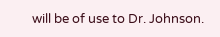will be of use to Dr. Johnson.